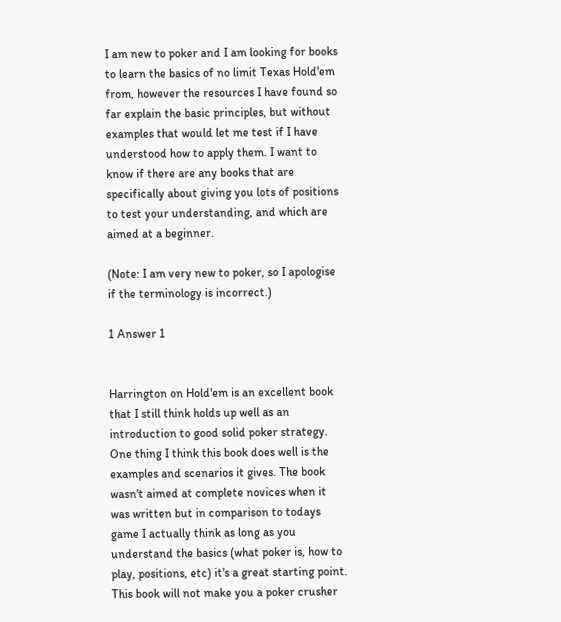I am new to poker and I am looking for books to learn the basics of no limit Texas Hold'em from, however the resources I have found so far explain the basic principles, but without examples that would let me test if I have understood how to apply them. I want to know if there are any books that are specifically about giving you lots of positions to test your understanding, and which are aimed at a beginner.

(Note: I am very new to poker, so I apologise if the terminology is incorrect.)

1 Answer 1


Harrington on Hold'em is an excellent book that I still think holds up well as an introduction to good solid poker strategy. One thing I think this book does well is the examples and scenarios it gives. The book wasn't aimed at complete novices when it was written but in comparison to todays game I actually think as long as you understand the basics (what poker is, how to play, positions, etc) it's a great starting point. This book will not make you a poker crusher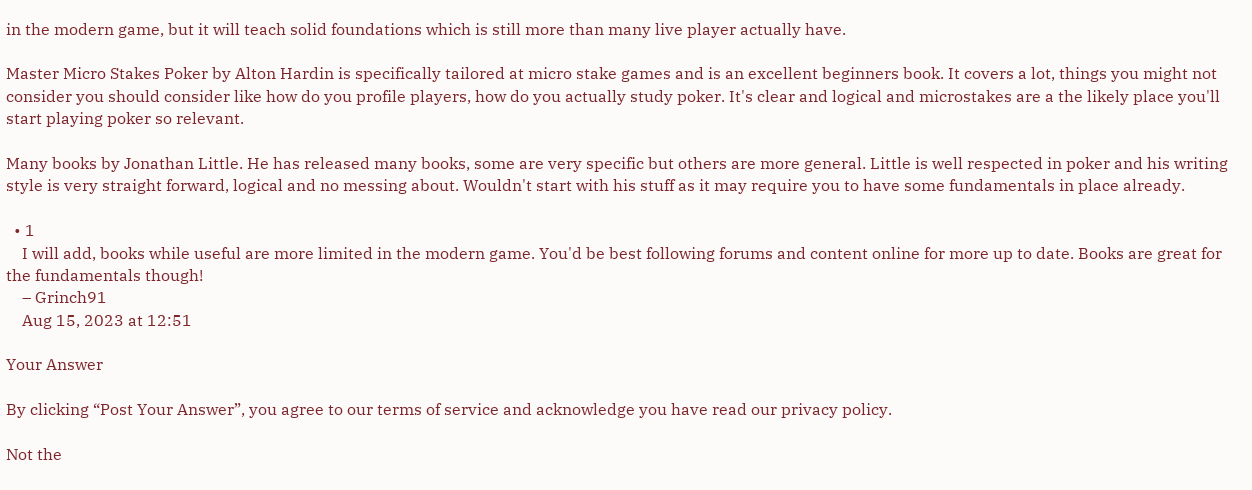in the modern game, but it will teach solid foundations which is still more than many live player actually have.

Master Micro Stakes Poker by Alton Hardin is specifically tailored at micro stake games and is an excellent beginners book. It covers a lot, things you might not consider you should consider like how do you profile players, how do you actually study poker. It's clear and logical and microstakes are a the likely place you'll start playing poker so relevant.

Many books by Jonathan Little. He has released many books, some are very specific but others are more general. Little is well respected in poker and his writing style is very straight forward, logical and no messing about. Wouldn't start with his stuff as it may require you to have some fundamentals in place already.

  • 1
    I will add, books while useful are more limited in the modern game. You'd be best following forums and content online for more up to date. Books are great for the fundamentals though!
    – Grinch91
    Aug 15, 2023 at 12:51

Your Answer

By clicking “Post Your Answer”, you agree to our terms of service and acknowledge you have read our privacy policy.

Not the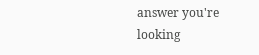answer you're looking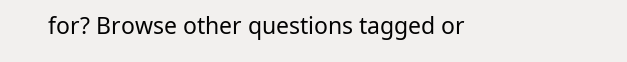for? Browse other questions tagged or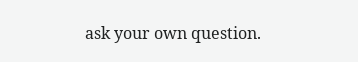ask your own question.